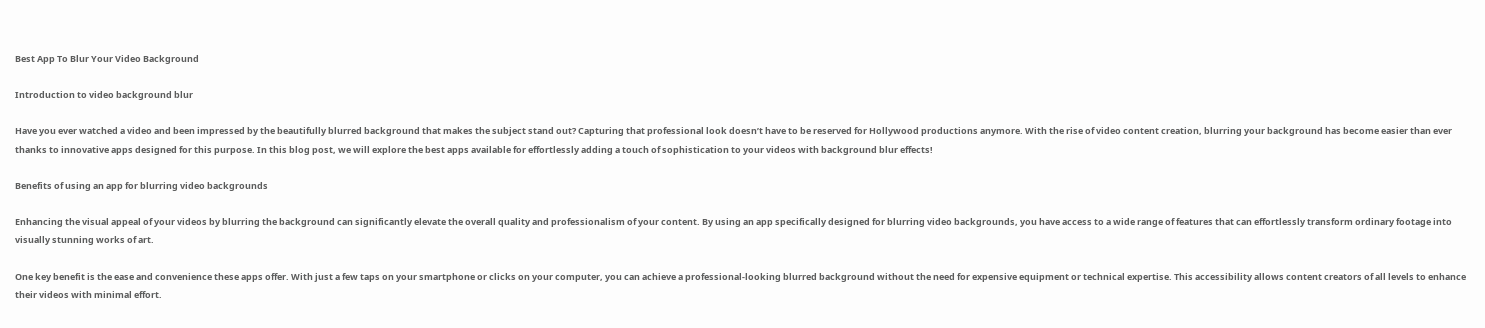Best App To Blur Your Video Background

Introduction to video background blur

Have you ever watched a video and been impressed by the beautifully blurred background that makes the subject stand out? Capturing that professional look doesn’t have to be reserved for Hollywood productions anymore. With the rise of video content creation, blurring your background has become easier than ever thanks to innovative apps designed for this purpose. In this blog post, we will explore the best apps available for effortlessly adding a touch of sophistication to your videos with background blur effects!

Benefits of using an app for blurring video backgrounds

Enhancing the visual appeal of your videos by blurring the background can significantly elevate the overall quality and professionalism of your content. By using an app specifically designed for blurring video backgrounds, you have access to a wide range of features that can effortlessly transform ordinary footage into visually stunning works of art.

One key benefit is the ease and convenience these apps offer. With just a few taps on your smartphone or clicks on your computer, you can achieve a professional-looking blurred background without the need for expensive equipment or technical expertise. This accessibility allows content creators of all levels to enhance their videos with minimal effort.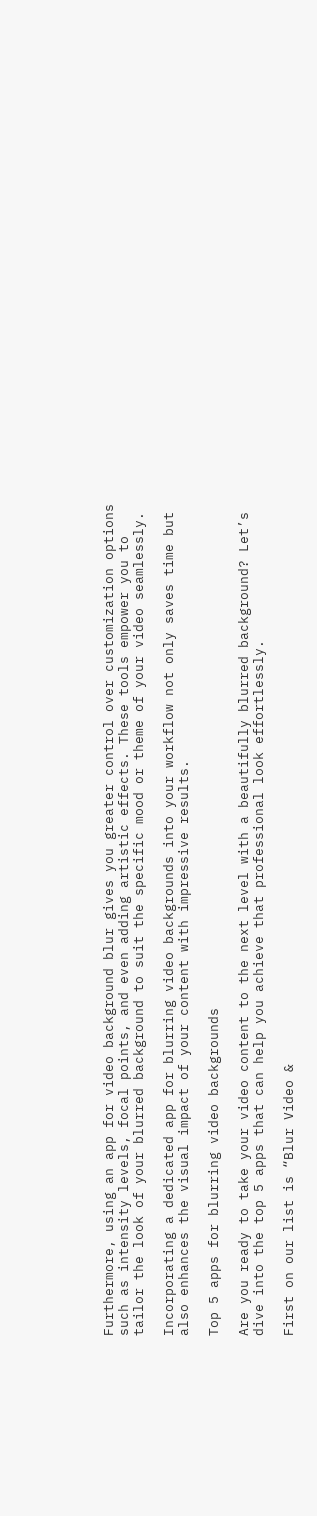Furthermore, using an app for video background blur gives you greater control over customization options such as intensity levels, focal points, and even adding artistic effects. These tools empower you to tailor the look of your blurred background to suit the specific mood or theme of your video seamlessly.

Incorporating a dedicated app for blurring video backgrounds into your workflow not only saves time but also enhances the visual impact of your content with impressive results.

Top 5 apps for blurring video backgrounds

Are you ready to take your video content to the next level with a beautifully blurred background? Let’s dive into the top 5 apps that can help you achieve that professional look effortlessly.

First on our list is “Blur Video &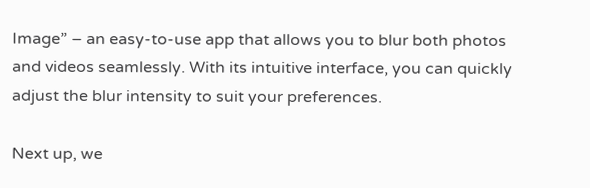Image” – an easy-to-use app that allows you to blur both photos and videos seamlessly. With its intuitive interface, you can quickly adjust the blur intensity to suit your preferences.

Next up, we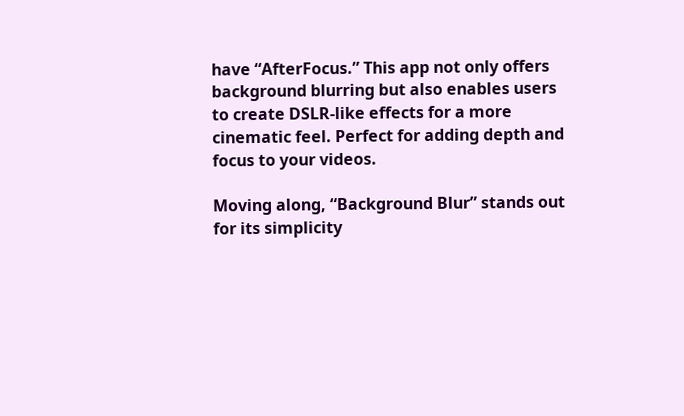have “AfterFocus.” This app not only offers background blurring but also enables users to create DSLR-like effects for a more cinematic feel. Perfect for adding depth and focus to your videos.

Moving along, “Background Blur” stands out for its simplicity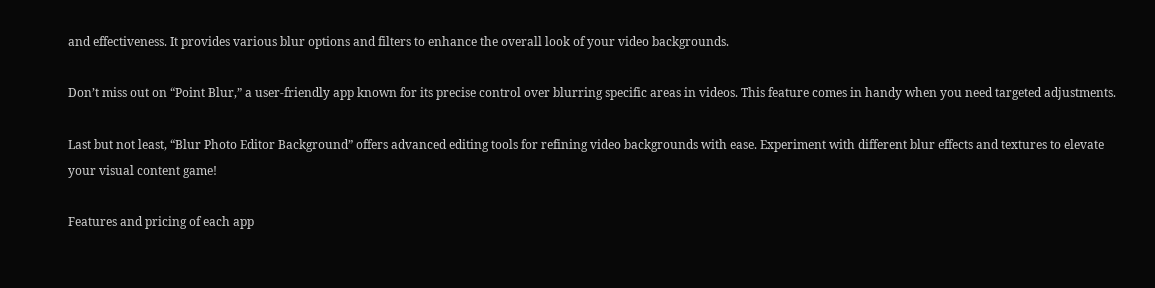and effectiveness. It provides various blur options and filters to enhance the overall look of your video backgrounds.

Don’t miss out on “Point Blur,” a user-friendly app known for its precise control over blurring specific areas in videos. This feature comes in handy when you need targeted adjustments.

Last but not least, “Blur Photo Editor Background” offers advanced editing tools for refining video backgrounds with ease. Experiment with different blur effects and textures to elevate your visual content game!

Features and pricing of each app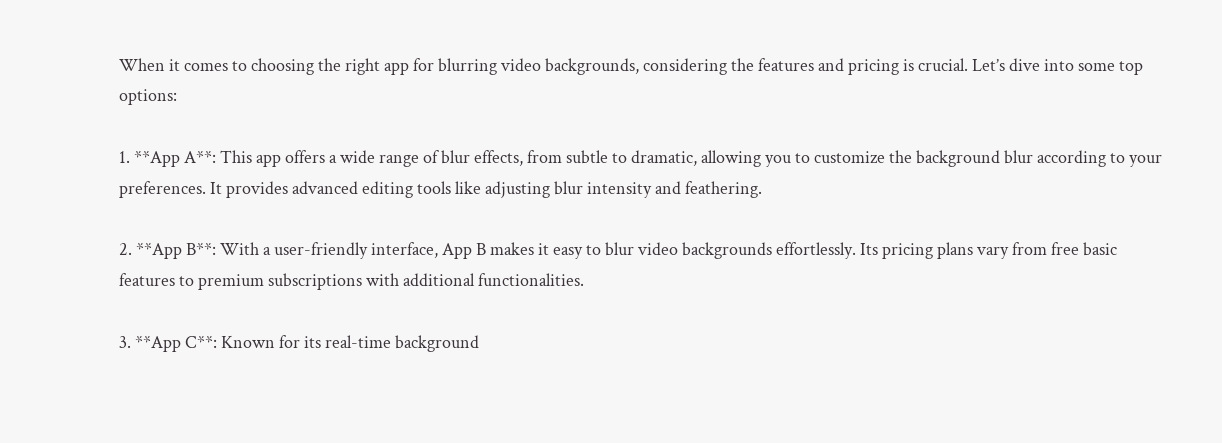When it comes to choosing the right app for blurring video backgrounds, considering the features and pricing is crucial. Let’s dive into some top options:

1. **App A**: This app offers a wide range of blur effects, from subtle to dramatic, allowing you to customize the background blur according to your preferences. It provides advanced editing tools like adjusting blur intensity and feathering.

2. **App B**: With a user-friendly interface, App B makes it easy to blur video backgrounds effortlessly. Its pricing plans vary from free basic features to premium subscriptions with additional functionalities.

3. **App C**: Known for its real-time background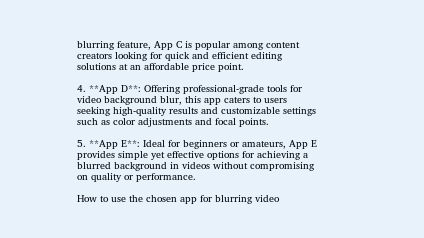blurring feature, App C is popular among content creators looking for quick and efficient editing solutions at an affordable price point.

4. **App D**: Offering professional-grade tools for video background blur, this app caters to users seeking high-quality results and customizable settings such as color adjustments and focal points.

5. **App E**: Ideal for beginners or amateurs, App E provides simple yet effective options for achieving a blurred background in videos without compromising on quality or performance.

How to use the chosen app for blurring video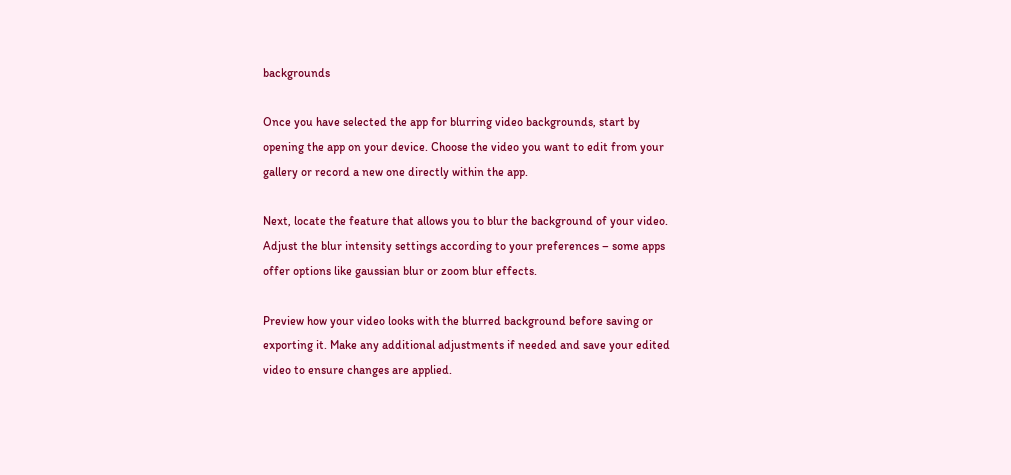backgrounds

Once you have selected the app for blurring video backgrounds, start by opening the app on your device. Choose the video you want to edit from your gallery or record a new one directly within the app.

Next, locate the feature that allows you to blur the background of your video. Adjust the blur intensity settings according to your preferences – some apps offer options like gaussian blur or zoom blur effects.

Preview how your video looks with the blurred background before saving or exporting it. Make any additional adjustments if needed and save your edited video to ensure changes are applied.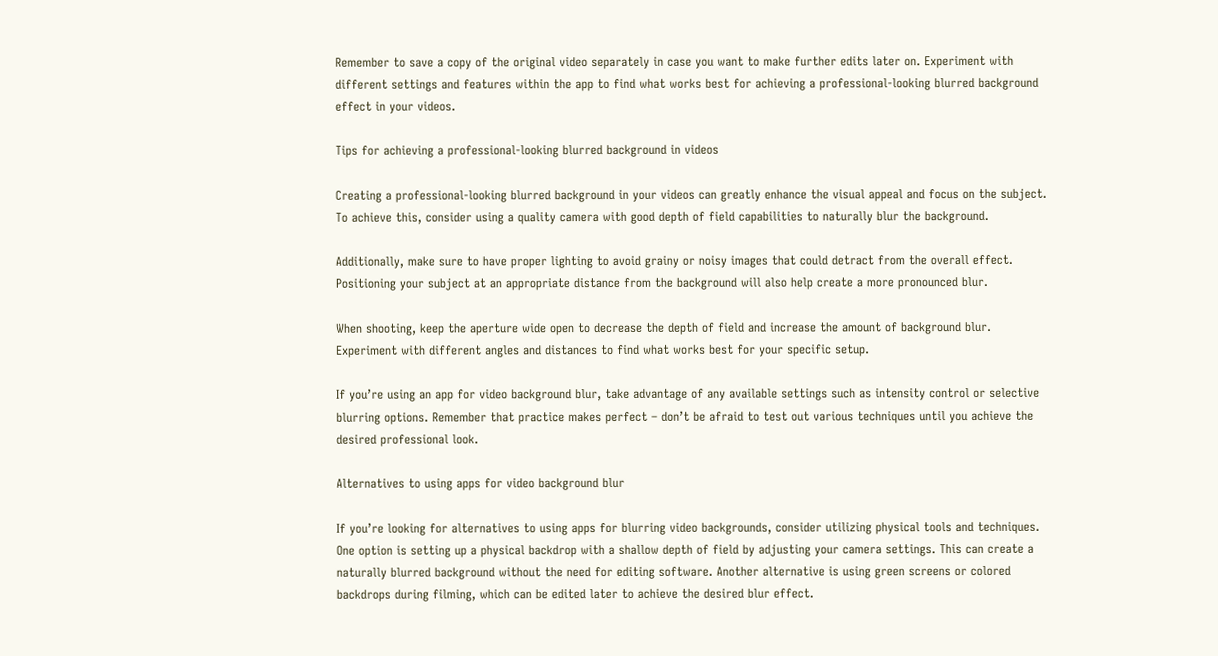Remember to save a copy of the original video separately in case you want to make further edits later on. Experiment with different settings and features within the app to find what works best for achieving a professional-looking blurred background effect in your videos.

Tips for achieving a professional-looking blurred background in videos

Creating a professional-looking blurred background in your videos can greatly enhance the visual appeal and focus on the subject. To achieve this, consider using a quality camera with good depth of field capabilities to naturally blur the background.

Additionally, make sure to have proper lighting to avoid grainy or noisy images that could detract from the overall effect. Positioning your subject at an appropriate distance from the background will also help create a more pronounced blur.

When shooting, keep the aperture wide open to decrease the depth of field and increase the amount of background blur. Experiment with different angles and distances to find what works best for your specific setup.

If you’re using an app for video background blur, take advantage of any available settings such as intensity control or selective blurring options. Remember that practice makes perfect – don’t be afraid to test out various techniques until you achieve the desired professional look.

Alternatives to using apps for video background blur

If you’re looking for alternatives to using apps for blurring video backgrounds, consider utilizing physical tools and techniques. One option is setting up a physical backdrop with a shallow depth of field by adjusting your camera settings. This can create a naturally blurred background without the need for editing software. Another alternative is using green screens or colored backdrops during filming, which can be edited later to achieve the desired blur effect.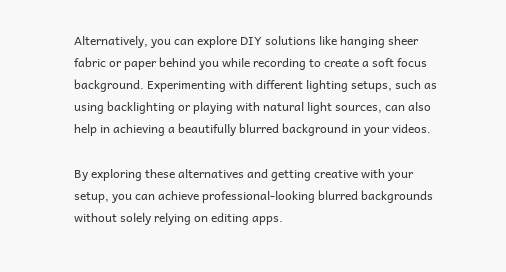Alternatively, you can explore DIY solutions like hanging sheer fabric or paper behind you while recording to create a soft focus background. Experimenting with different lighting setups, such as using backlighting or playing with natural light sources, can also help in achieving a beautifully blurred background in your videos.

By exploring these alternatives and getting creative with your setup, you can achieve professional-looking blurred backgrounds without solely relying on editing apps.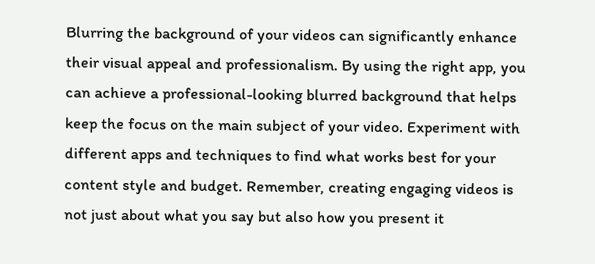Blurring the background of your videos can significantly enhance their visual appeal and professionalism. By using the right app, you can achieve a professional-looking blurred background that helps keep the focus on the main subject of your video. Experiment with different apps and techniques to find what works best for your content style and budget. Remember, creating engaging videos is not just about what you say but also how you present it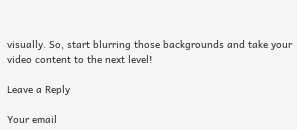visually. So, start blurring those backgrounds and take your video content to the next level!

Leave a Reply

Your email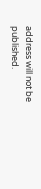address will not be published.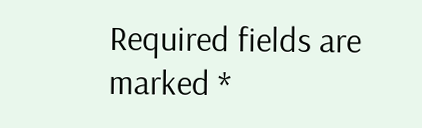Required fields are marked *